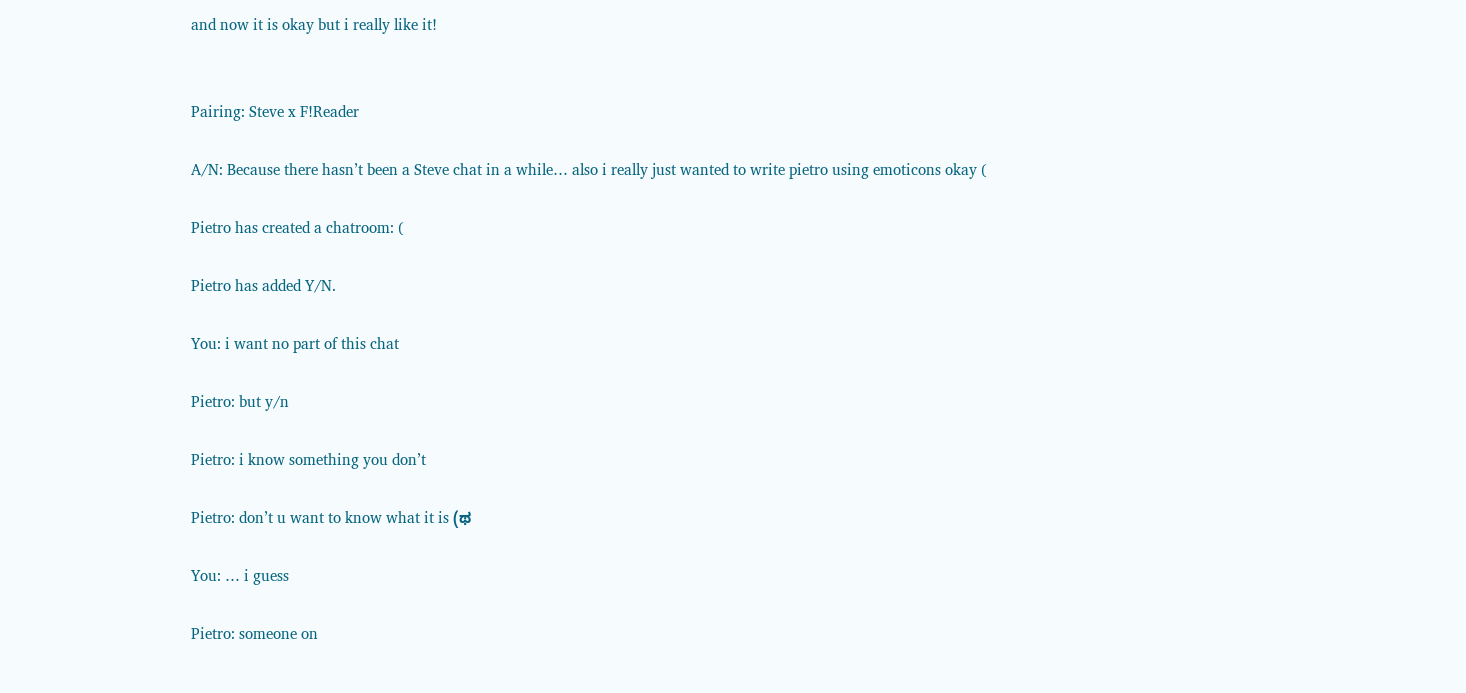and now it is okay but i really like it!


Pairing: Steve x F!Reader

A/N: Because there hasn’t been a Steve chat in a while… also i really just wanted to write pietro using emoticons okay (

Pietro has created a chatroom: (

Pietro has added Y/N.

You: i want no part of this chat

Pietro: but y/n

Pietro: i know something you don’t

Pietro: don’t u want to know what it is (ಥ

You: … i guess

Pietro: someone on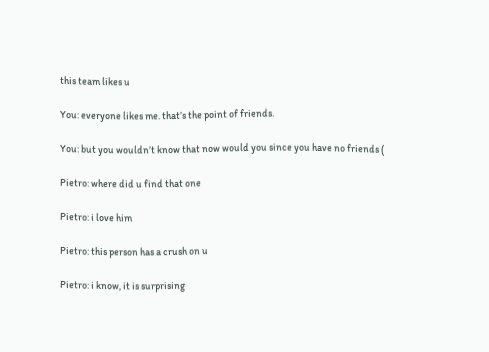this team likes u

You: everyone likes me. that’s the point of friends.

You: but you wouldn’t know that now would you since you have no friends (

Pietro: where did u find that one

Pietro: i love him

Pietro: this person has a crush on u

Pietro: i know, it is surprising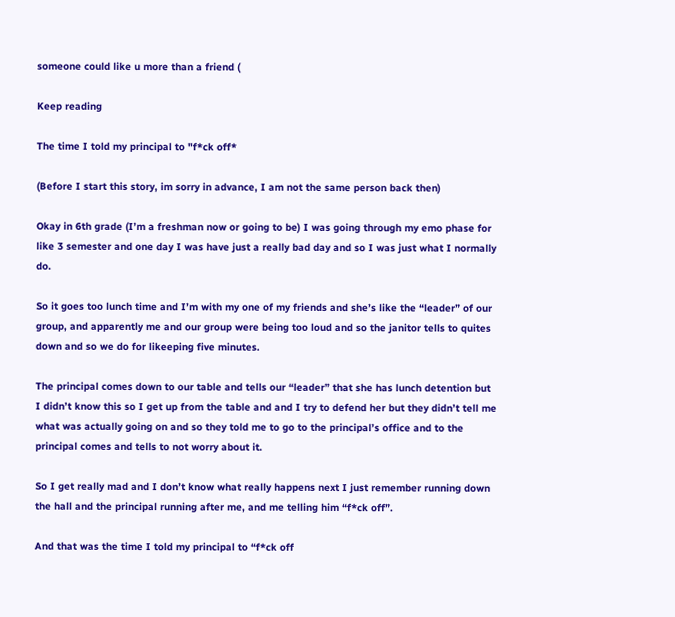someone could like u more than a friend (

Keep reading

The time I told my principal to "f*ck off*

(Before I start this story, im sorry in advance, I am not the same person back then)

Okay in 6th grade (I’m a freshman now or going to be) I was going through my emo phase for like 3 semester and one day I was have just a really bad day and so I was just what I normally do.

So it goes too lunch time and I’m with my one of my friends and she’s like the “leader” of our group, and apparently me and our group were being too loud and so the janitor tells to quites down and so we do for likeeping five minutes.

The principal comes down to our table and tells our “leader” that she has lunch detention but I didn’t know this so I get up from the table and and I try to defend her but they didn’t tell me what was actually going on and so they told me to go to the principal’s office and to the principal comes and tells to not worry about it.

So I get really mad and I don’t know what really happens next I just remember running down the hall and the principal running after me, and me telling him “f*ck off”.

And that was the time I told my principal to “f*ck off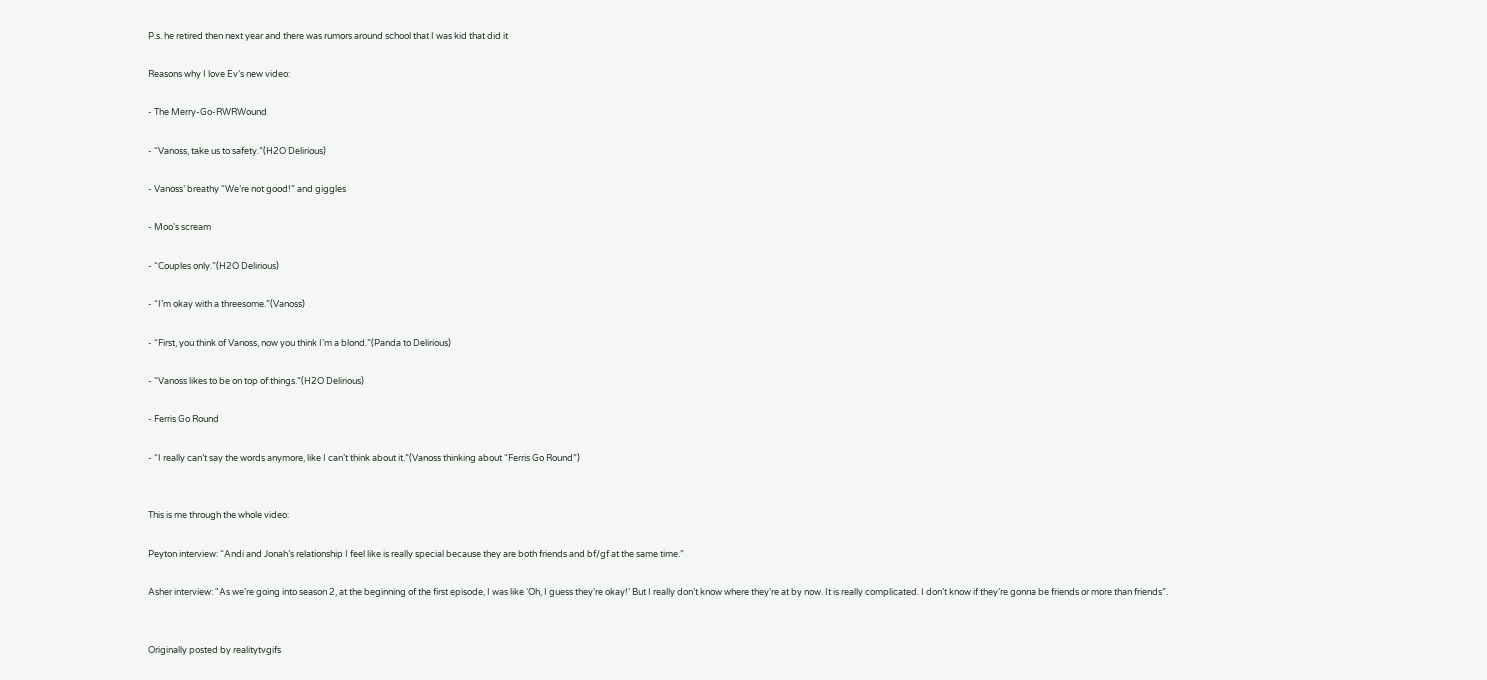P.s. he retired then next year and there was rumors around school that I was kid that did it

Reasons why I love Ev’s new video:

- The Merry-Go-RWRWound

- “Vanoss, take us to safety.”(H2O Delirious)

- Vanoss’ breathy “We’re not good!” and giggles

- Moo’s scream

- “Couples only.”(H2O Delirious)

- “I’m okay with a threesome.”(Vanoss)

- “First, you think of Vanoss, now you think I’m a blond.”(Panda to Delirious)

- “Vanoss likes to be on top of things.”(H2O Delirious)

- Ferris Go Round

- “I really can’t say the words anymore, like I can’t think about it.”(Vanoss thinking about “Ferris Go Round”)


This is me through the whole video:

Peyton interview: “Andi and Jonah’s relationship I feel like is really special because they are both friends and bf/gf at the same time.”

Asher interview: "As we’re going into season 2, at the beginning of the first episode, I was like ‘Oh, I guess they’re okay!’ But I really don’t know where they’re at by now. It is really complicated. I don’t know if they’re gonna be friends or more than friends”.


Originally posted by realitytvgifs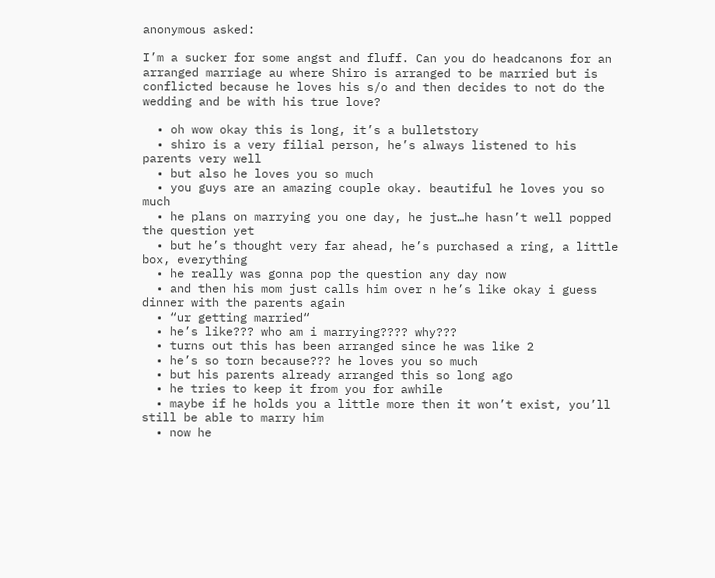anonymous asked:

I’m a sucker for some angst and fluff. Can you do headcanons for an arranged marriage au where Shiro is arranged to be married but is conflicted because he loves his s/o and then decides to not do the wedding and be with his true love?

  • oh wow okay this is long, it’s a bulletstory
  • shiro is a very filial person, he’s always listened to his parents very well
  • but also he loves you so much
  • you guys are an amazing couple okay. beautiful he loves you so much
  • he plans on marrying you one day, he just…he hasn’t well popped the question yet
  • but he’s thought very far ahead, he’s purchased a ring, a little box, everything
  • he really was gonna pop the question any day now
  • and then his mom just calls him over n he’s like okay i guess dinner with the parents again
  • “ur getting married“
  • he’s like??? who am i marrying???? why???
  • turns out this has been arranged since he was like 2
  • he’s so torn because??? he loves you so much
  • but his parents already arranged this so long ago
  • he tries to keep it from you for awhile
  • maybe if he holds you a little more then it won’t exist, you’ll still be able to marry him
  • now he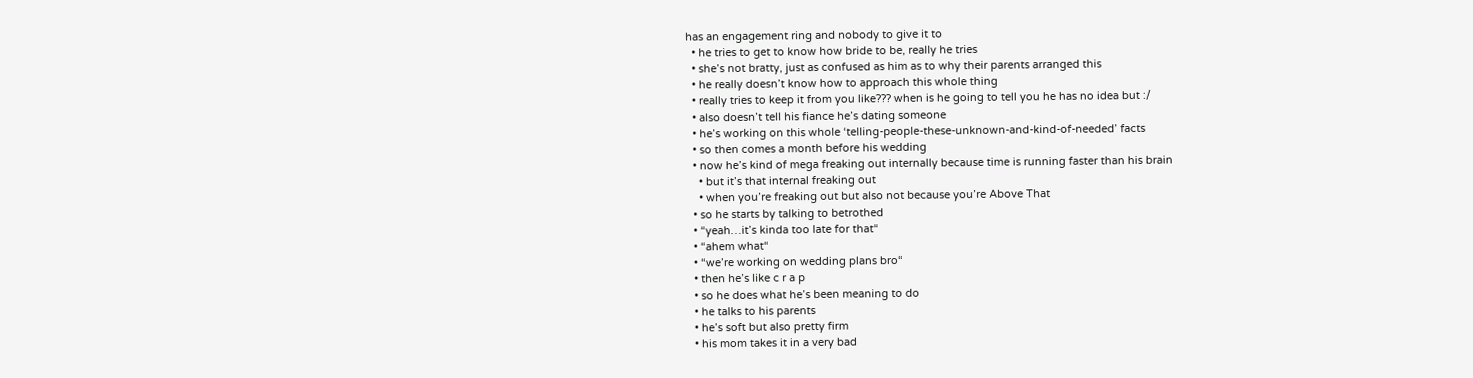has an engagement ring and nobody to give it to
  • he tries to get to know how bride to be, really he tries
  • she’s not bratty, just as confused as him as to why their parents arranged this
  • he really doesn’t know how to approach this whole thing
  • really tries to keep it from you like??? when is he going to tell you he has no idea but :/
  • also doesn’t tell his fiance he’s dating someone
  • he’s working on this whole ‘telling-people-these-unknown-and-kind-of-needed’ facts
  • so then comes a month before his wedding
  • now he’s kind of mega freaking out internally because time is running faster than his brain
    • but it’s that internal freaking out
    • when you’re freaking out but also not because you’re Above That
  • so he starts by talking to betrothed
  • “yeah…it’s kinda too late for that“
  • “ahem what“
  • “we’re working on wedding plans bro“
  • then he’s like c r a p
  • so he does what he’s been meaning to do
  • he talks to his parents
  • he’s soft but also pretty firm
  • his mom takes it in a very bad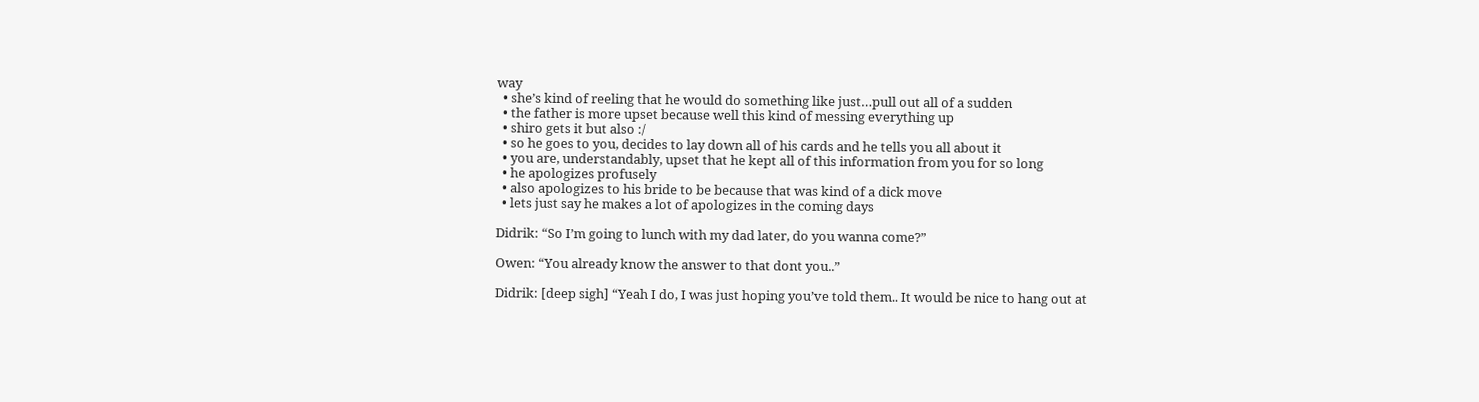way
  • she’s kind of reeling that he would do something like just…pull out all of a sudden
  • the father is more upset because well this kind of messing everything up
  • shiro gets it but also :/
  • so he goes to you, decides to lay down all of his cards and he tells you all about it
  • you are, understandably, upset that he kept all of this information from you for so long
  • he apologizes profusely
  • also apologizes to his bride to be because that was kind of a dick move
  • lets just say he makes a lot of apologizes in the coming days

Didrik: “So I’m going to lunch with my dad later, do you wanna come?”

Owen: “You already know the answer to that dont you..”

Didrik: [deep sigh] “Yeah I do, I was just hoping you’ve told them.. It would be nice to hang out at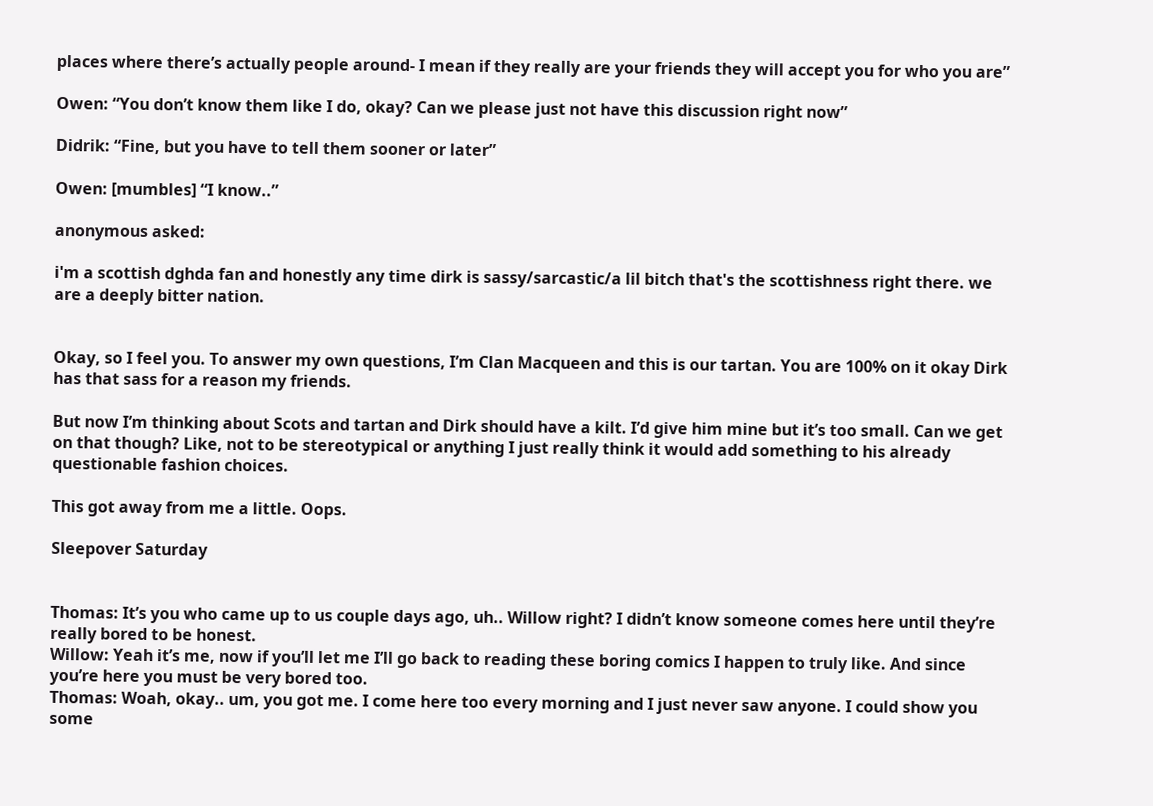places where there’s actually people around- I mean if they really are your friends they will accept you for who you are”

Owen: “You don’t know them like I do, okay? Can we please just not have this discussion right now”

Didrik: “Fine, but you have to tell them sooner or later”

Owen: [mumbles] “I know..”

anonymous asked:

i'm a scottish dghda fan and honestly any time dirk is sassy/sarcastic/a lil bitch that's the scottishness right there. we are a deeply bitter nation.


Okay, so I feel you. To answer my own questions, I’m Clan Macqueen and this is our tartan. You are 100% on it okay Dirk has that sass for a reason my friends.

But now I’m thinking about Scots and tartan and Dirk should have a kilt. I’d give him mine but it’s too small. Can we get on that though? Like, not to be stereotypical or anything I just really think it would add something to his already questionable fashion choices.

This got away from me a little. Oops.

Sleepover Saturday


Thomas: It’s you who came up to us couple days ago, uh.. Willow right? I didn’t know someone comes here until they’re really bored to be honest.
Willow: Yeah it’s me, now if you’ll let me I’ll go back to reading these boring comics I happen to truly like. And since you’re here you must be very bored too.
Thomas: Woah, okay.. um, you got me. I come here too every morning and I just never saw anyone. I could show you some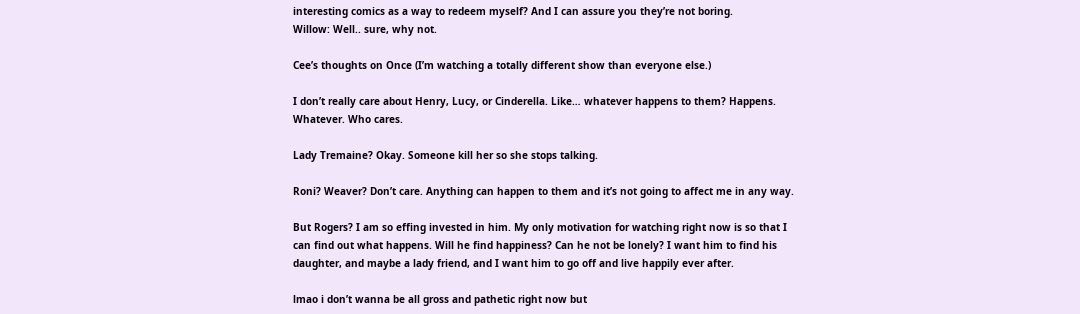interesting comics as a way to redeem myself? And I can assure you they’re not boring.
Willow: Well.. sure, why not.

Cee’s thoughts on Once (I’m watching a totally different show than everyone else.)

I don’t really care about Henry, Lucy, or Cinderella. Like… whatever happens to them? Happens. Whatever. Who cares.

Lady Tremaine? Okay. Someone kill her so she stops talking.

Roni? Weaver? Don’t care. Anything can happen to them and it’s not going to affect me in any way.

But Rogers? I am so effing invested in him. My only motivation for watching right now is so that I can find out what happens. Will he find happiness? Can he not be lonely? I want him to find his daughter, and maybe a lady friend, and I want him to go off and live happily ever after.

lmao i don’t wanna be all gross and pathetic right now but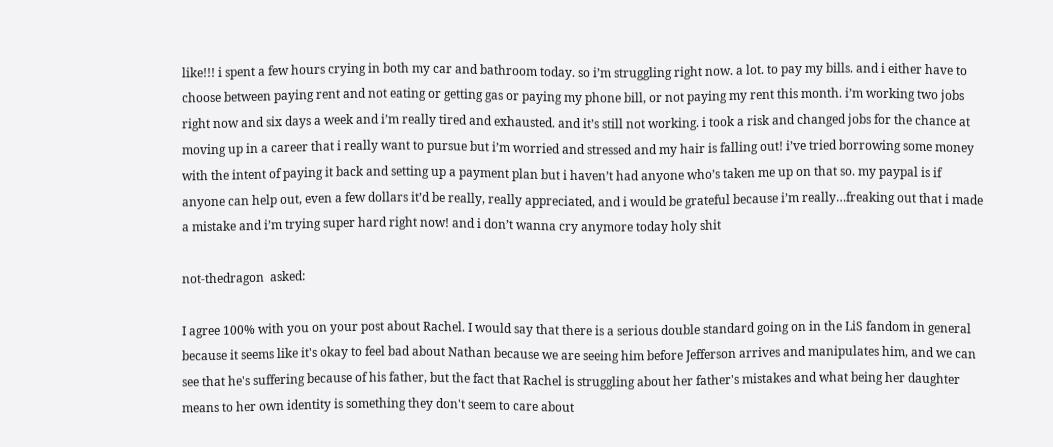like!!! i spent a few hours crying in both my car and bathroom today. so i’m struggling right now. a lot. to pay my bills. and i either have to choose between paying rent and not eating or getting gas or paying my phone bill, or not paying my rent this month. i’m working two jobs right now and six days a week and i’m really tired and exhausted. and it’s still not working. i took a risk and changed jobs for the chance at moving up in a career that i really want to pursue but i’m worried and stressed and my hair is falling out! i’ve tried borrowing some money with the intent of paying it back and setting up a payment plan but i haven’t had anyone who’s taken me up on that so. my paypal is if anyone can help out, even a few dollars it’d be really, really appreciated, and i would be grateful because i’m really…freaking out that i made a mistake and i’m trying super hard right now! and i don’t wanna cry anymore today holy shit

not-thedragon  asked:

I agree 100% with you on your post about Rachel. I would say that there is a serious double standard going on in the LiS fandom in general because it seems like it's okay to feel bad about Nathan because we are seeing him before Jefferson arrives and manipulates him, and we can see that he's suffering because of his father, but the fact that Rachel is struggling about her father's mistakes and what being her daughter means to her own identity is something they don't seem to care about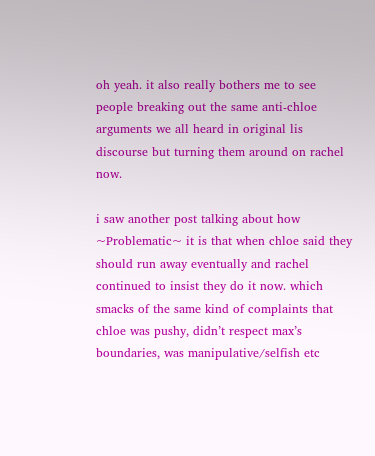oh yeah. it also really bothers me to see people breaking out the same anti-chloe arguments we all heard in original lis discourse but turning them around on rachel now.

i saw another post talking about how ~Problematic~ it is that when chloe said they should run away eventually and rachel continued to insist they do it now. which smacks of the same kind of complaints that chloe was pushy, didn’t respect max’s boundaries, was manipulative/selfish etc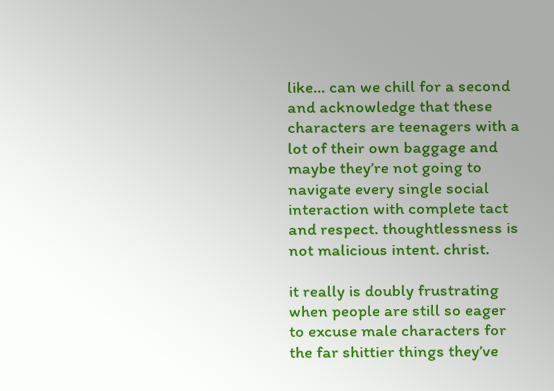like… can we chill for a second and acknowledge that these characters are teenagers with a lot of their own baggage and maybe they’re not going to navigate every single social interaction with complete tact and respect. thoughtlessness is not malicious intent. christ.

it really is doubly frustrating when people are still so eager to excuse male characters for the far shittier things they’ve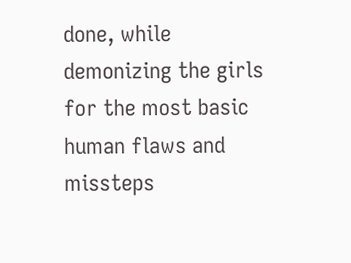done, while demonizing the girls for the most basic human flaws and missteps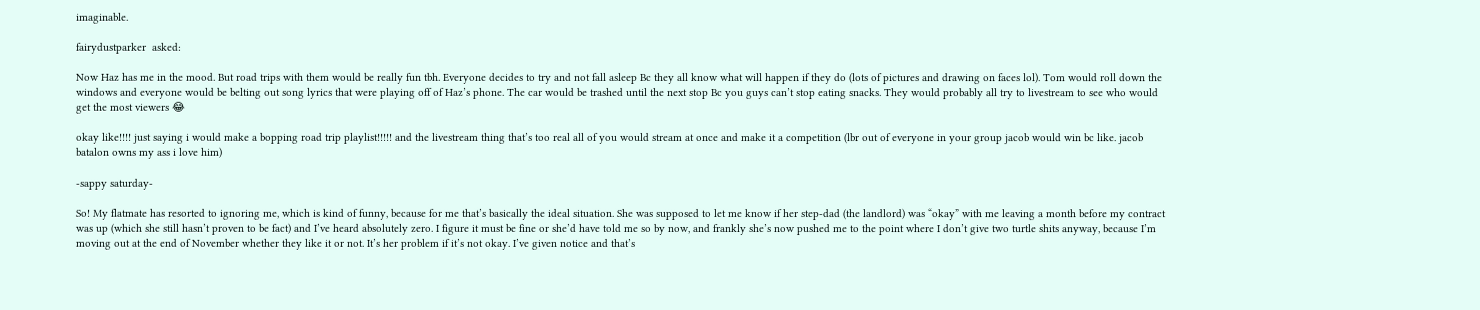imaginable.

fairydustparker  asked:

Now Haz has me in the mood. But road trips with them would be really fun tbh. Everyone decides to try and not fall asleep Bc they all know what will happen if they do (lots of pictures and drawing on faces lol). Tom would roll down the windows and everyone would be belting out song lyrics that were playing off of Haz’s phone. The car would be trashed until the next stop Bc you guys can’t stop eating snacks. They would probably all try to livestream to see who would get the most viewers 😂

okay like!!!! just saying i would make a bopping road trip playlist!!!!! and the livestream thing that’s too real all of you would stream at once and make it a competition (lbr out of everyone in your group jacob would win bc like. jacob batalon owns my ass i love him)

-sappy saturday-

So! My flatmate has resorted to ignoring me, which is kind of funny, because for me that’s basically the ideal situation. She was supposed to let me know if her step-dad (the landlord) was “okay” with me leaving a month before my contract was up (which she still hasn’t proven to be fact) and I’ve heard absolutely zero. I figure it must be fine or she’d have told me so by now, and frankly she’s now pushed me to the point where I don’t give two turtle shits anyway, because I’m moving out at the end of November whether they like it or not. It’s her problem if it’s not okay. I’ve given notice and that’s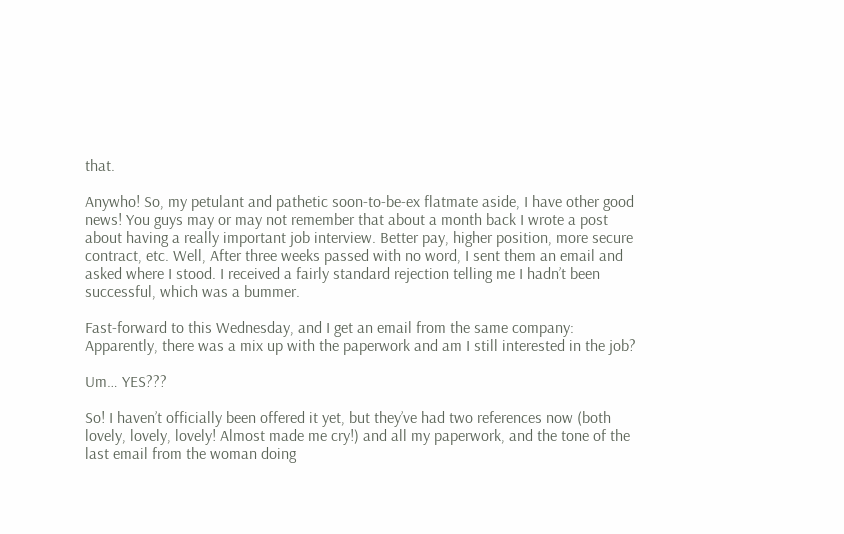that.

Anywho! So, my petulant and pathetic soon-to-be-ex flatmate aside, I have other good news! You guys may or may not remember that about a month back I wrote a post about having a really important job interview. Better pay, higher position, more secure contract, etc. Well, After three weeks passed with no word, I sent them an email and asked where I stood. I received a fairly standard rejection telling me I hadn’t been successful, which was a bummer.

Fast-forward to this Wednesday, and I get an email from the same company: Apparently, there was a mix up with the paperwork and am I still interested in the job?

Um… YES???

So! I haven’t officially been offered it yet, but they’ve had two references now (both lovely, lovely, lovely! Almost made me cry!) and all my paperwork, and the tone of the last email from the woman doing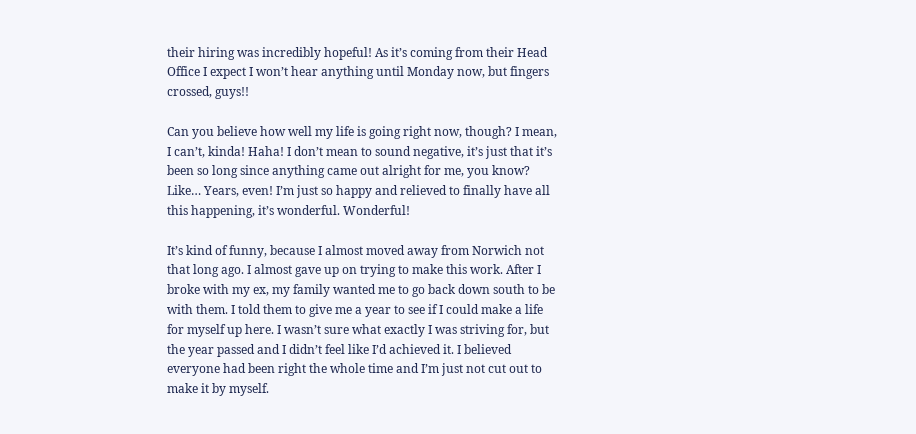their hiring was incredibly hopeful! As it’s coming from their Head Office I expect I won’t hear anything until Monday now, but fingers crossed, guys!!

Can you believe how well my life is going right now, though? I mean, I can’t, kinda! Haha! I don’t mean to sound negative, it’s just that it’s been so long since anything came out alright for me, you know? Like… Years, even! I’m just so happy and relieved to finally have all this happening, it’s wonderful. Wonderful!

It’s kind of funny, because I almost moved away from Norwich not that long ago. I almost gave up on trying to make this work. After I broke with my ex, my family wanted me to go back down south to be with them. I told them to give me a year to see if I could make a life for myself up here. I wasn’t sure what exactly I was striving for, but the year passed and I didn’t feel like I’d achieved it. I believed everyone had been right the whole time and I’m just not cut out to make it by myself.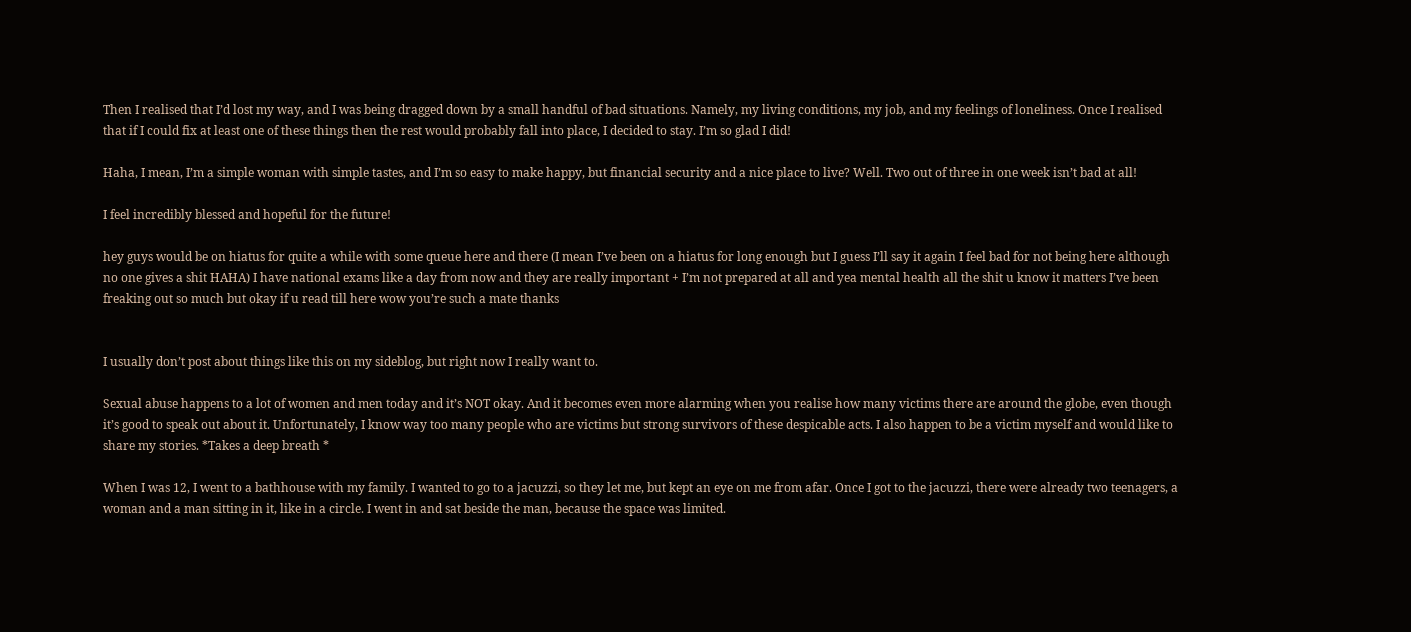Then I realised that I’d lost my way, and I was being dragged down by a small handful of bad situations. Namely, my living conditions, my job, and my feelings of loneliness. Once I realised that if I could fix at least one of these things then the rest would probably fall into place, I decided to stay. I’m so glad I did!

Haha, I mean, I’m a simple woman with simple tastes, and I’m so easy to make happy, but financial security and a nice place to live? Well. Two out of three in one week isn’t bad at all!

I feel incredibly blessed and hopeful for the future!

hey guys would be on hiatus for quite a while with some queue here and there (I mean I’ve been on a hiatus for long enough but I guess I’ll say it again I feel bad for not being here although no one gives a shit HAHA) I have national exams like a day from now and they are really important + I’m not prepared at all and yea mental health all the shit u know it matters I’ve been freaking out so much but okay if u read till here wow you’re such a mate thanks


I usually don’t post about things like this on my sideblog, but right now I really want to.

Sexual abuse happens to a lot of women and men today and it’s NOT okay. And it becomes even more alarming when you realise how many victims there are around the globe, even though it’s good to speak out about it. Unfortunately, I know way too many people who are victims but strong survivors of these despicable acts. I also happen to be a victim myself and would like to share my stories. *Takes a deep breath *

When I was 12, I went to a bathhouse with my family. I wanted to go to a jacuzzi, so they let me, but kept an eye on me from afar. Once I got to the jacuzzi, there were already two teenagers, a woman and a man sitting in it, like in a circle. I went in and sat beside the man, because the space was limited.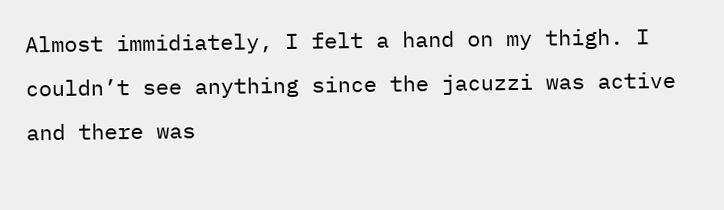Almost immidiately, I felt a hand on my thigh. I couldn’t see anything since the jacuzzi was active and there was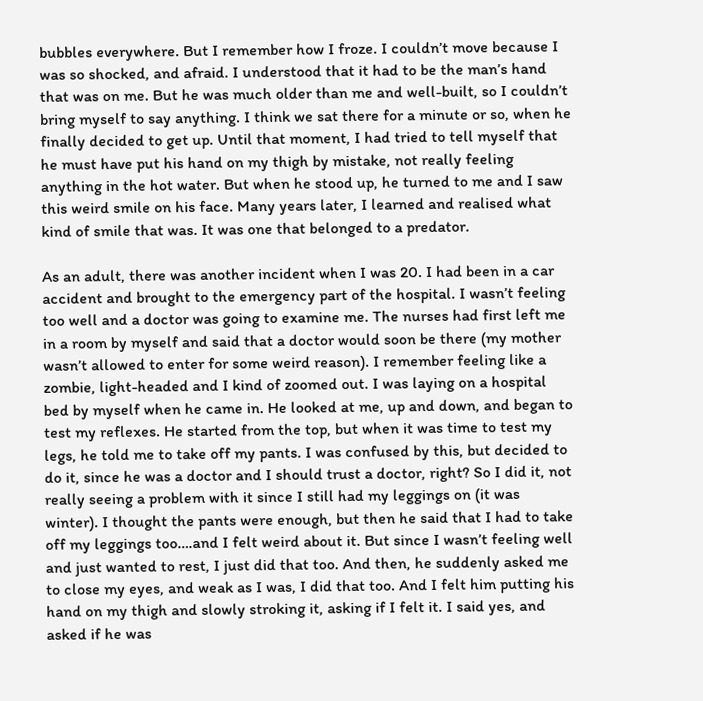bubbles everywhere. But I remember how I froze. I couldn’t move because I was so shocked, and afraid. I understood that it had to be the man’s hand that was on me. But he was much older than me and well-built, so I couldn’t bring myself to say anything. I think we sat there for a minute or so, when he finally decided to get up. Until that moment, I had tried to tell myself that he must have put his hand on my thigh by mistake, not really feeling anything in the hot water. But when he stood up, he turned to me and I saw this weird smile on his face. Many years later, I learned and realised what kind of smile that was. It was one that belonged to a predator.

As an adult, there was another incident when I was 20. I had been in a car accident and brought to the emergency part of the hospital. I wasn’t feeling too well and a doctor was going to examine me. The nurses had first left me in a room by myself and said that a doctor would soon be there (my mother wasn’t allowed to enter for some weird reason). I remember feeling like a zombie, light-headed and I kind of zoomed out. I was laying on a hospital bed by myself when he came in. He looked at me, up and down, and began to test my reflexes. He started from the top, but when it was time to test my legs, he told me to take off my pants. I was confused by this, but decided to do it, since he was a doctor and I should trust a doctor, right? So I did it, not really seeing a problem with it since I still had my leggings on (it was winter). I thought the pants were enough, but then he said that I had to take off my leggings too….and I felt weird about it. But since I wasn’t feeling well and just wanted to rest, I just did that too. And then, he suddenly asked me to close my eyes, and weak as I was, I did that too. And I felt him putting his hand on my thigh and slowly stroking it, asking if I felt it. I said yes, and asked if he was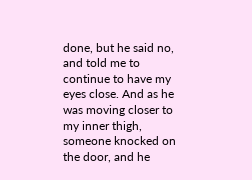done, but he said no, and told me to continue to have my eyes close. And as he was moving closer to my inner thigh, someone knocked on the door, and he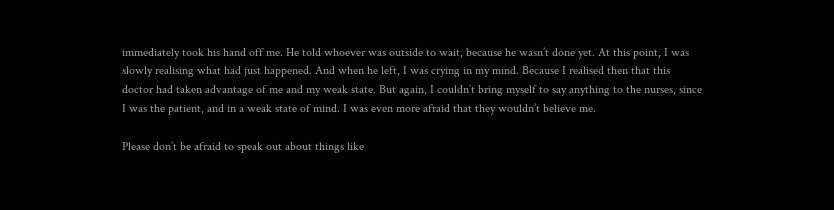immediately took his hand off me. He told whoever was outside to wait, because he wasn’t done yet. At this point, I was slowly realising what had just happened. And when he left, I was crying in my mind. Because I realised then that this doctor had taken advantage of me and my weak state. But again, I couldn’t bring myself to say anything to the nurses, since I was the patient, and in a weak state of mind. I was even more afraid that they wouldn’t believe me.

Please don’t be afraid to speak out about things like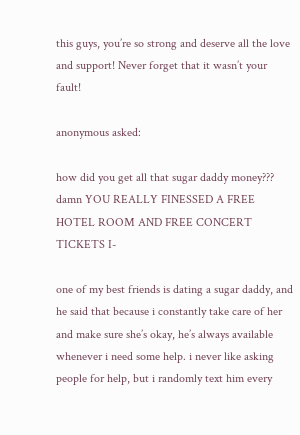this guys, you’re so strong and deserve all the love and support! Never forget that it wasn’t your fault!

anonymous asked:

how did you get all that sugar daddy money??? damn YOU REALLY FINESSED A FREE HOTEL ROOM AND FREE CONCERT TICKETS I-

one of my best friends is dating a sugar daddy, and he said that because i constantly take care of her and make sure she’s okay, he’s always available whenever i need some help. i never like asking people for help, but i randomly text him every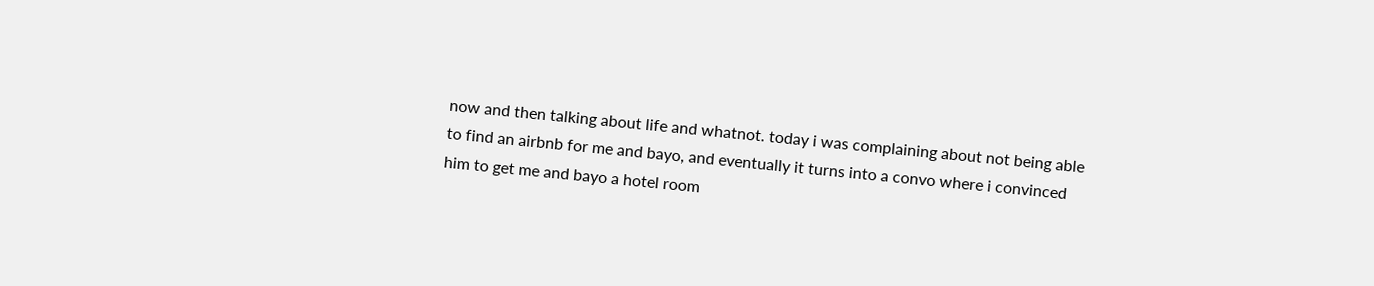now and then talking about life and whatnot. today i was complaining about not being able to find an airbnb for me and bayo, and eventually it turns into a convo where i convinced him to get me and bayo a hotel room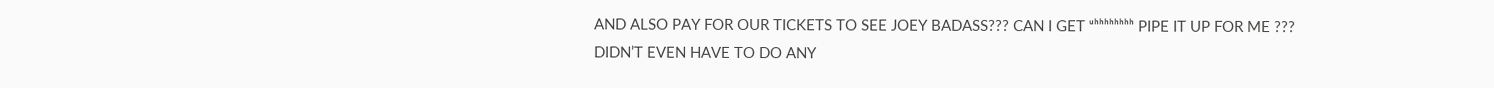AND ALSO PAY FOR OUR TICKETS TO SEE JOEY BADASS??? CAN I GET ᵘʰʰʰʰʰʰʰʰ PIPE IT UP FOR ME ??? DIDN’T EVEN HAVE TO DO ANY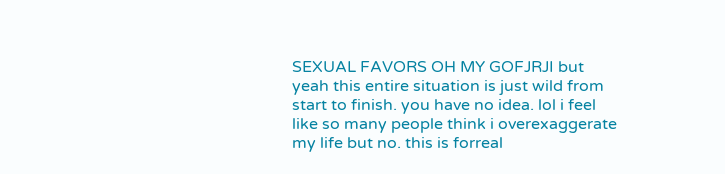SEXUAL FAVORS OH MY GOFJRJI but yeah this entire situation is just wild from start to finish. you have no idea. lol i feel like so many people think i overexaggerate my life but no. this is forreal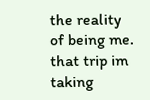the reality of being me. that trip im taking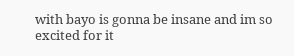with bayo is gonna be insane and im so excited for it